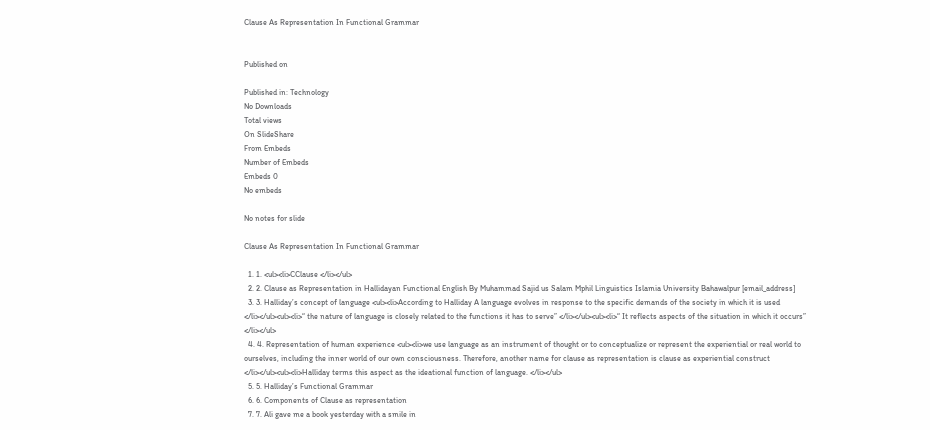Clause As Representation In Functional Grammar


Published on

Published in: Technology
No Downloads
Total views
On SlideShare
From Embeds
Number of Embeds
Embeds 0
No embeds

No notes for slide

Clause As Representation In Functional Grammar

  1. 1. <ul><li>CClause </li></ul>
  2. 2. Clause as Representation in Hallidayan Functional English By Muhammad Sajid us Salam Mphil Linguistics Islamia University Bahawalpur [email_address]
  3. 3. Halliday’s concept of language <ul><li>According to Halliday A language evolves in response to the specific demands of the society in which it is used </li></ul><ul><li>“ the nature of language is closely related to the functions it has to serve” </li></ul><ul><li>“ It reflects aspects of the situation in which it occurs” </li></ul>
  4. 4. Representation of human experience <ul><li>we use language as an instrument of thought or to conceptualize or represent the experiential or real world to ourselves, including the inner world of our own consciousness. Therefore, another name for clause as representation is clause as experiential construct </li></ul><ul><li>Halliday terms this aspect as the ideational function of language. </li></ul>
  5. 5. Halliday’s Functional Grammar
  6. 6. Components of Clause as representation
  7. 7. Ali gave me a book yesterday with a smile in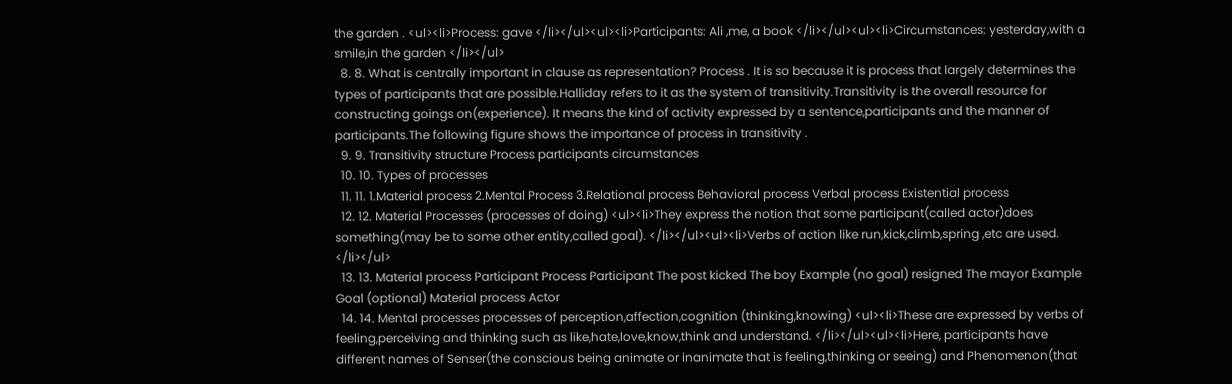the garden . <ul><li>Process: gave </li></ul><ul><li>Participants: Ali ,me, a book </li></ul><ul><li>Circumstances: yesterday,with a smile,in the garden </li></ul>
  8. 8. What is centrally important in clause as representation? Process . It is so because it is process that largely determines the types of participants that are possible.Halliday refers to it as the system of transitivity.Transitivity is the overall resource for constructing goings on(experience). It means the kind of activity expressed by a sentence,participants and the manner of participants.The following figure shows the importance of process in transitivity .
  9. 9. Transitivity structure Process participants circumstances
  10. 10. Types of processes
  11. 11. 1.Material process 2.Mental Process 3.Relational process Behavioral process Verbal process Existential process
  12. 12. Material Processes (processes of doing) <ul><li>They express the notion that some participant(called actor)does something(may be to some other entity,called goal). </li></ul><ul><li>Verbs of action like run,kick,climb,spring ,etc are used. </li></ul>
  13. 13. Material process Participant Process Participant The post kicked The boy Example (no goal) resigned The mayor Example Goal (optional) Material process Actor
  14. 14. Mental processes processes of perception,affection,cognition (thinking,knowing) <ul><li>These are expressed by verbs of feeling,perceiving and thinking such as like,hate,love,know,think and understand. </li></ul><ul><li>Here, participants have different names of Senser(the conscious being animate or inanimate that is feeling,thinking or seeing) and Phenomenon(that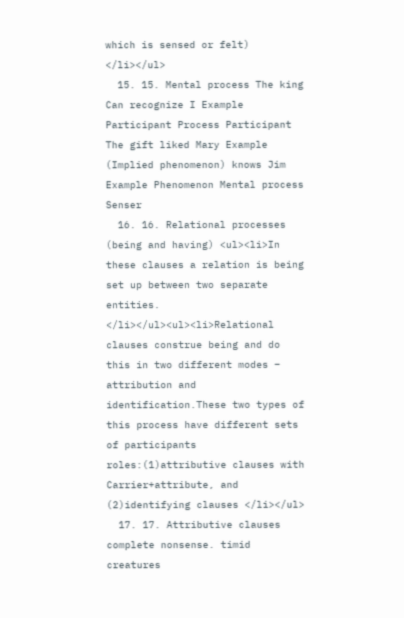which is sensed or felt) </li></ul>
  15. 15. Mental process The king Can recognize I Example Participant Process Participant The gift liked Mary Example (Implied phenomenon) knows Jim Example Phenomenon Mental process Senser
  16. 16. Relational processes (being and having) <ul><li>In these clauses a relation is being set up between two separate entities. </li></ul><ul><li>Relational clauses construe being and do this in two different modes – attribution and identification.These two types of this process have different sets of participants roles:(1)attributive clauses with Carrier+attribute, and (2)identifying clauses </li></ul>
  17. 17. Attributive clauses complete nonsense. timid creatures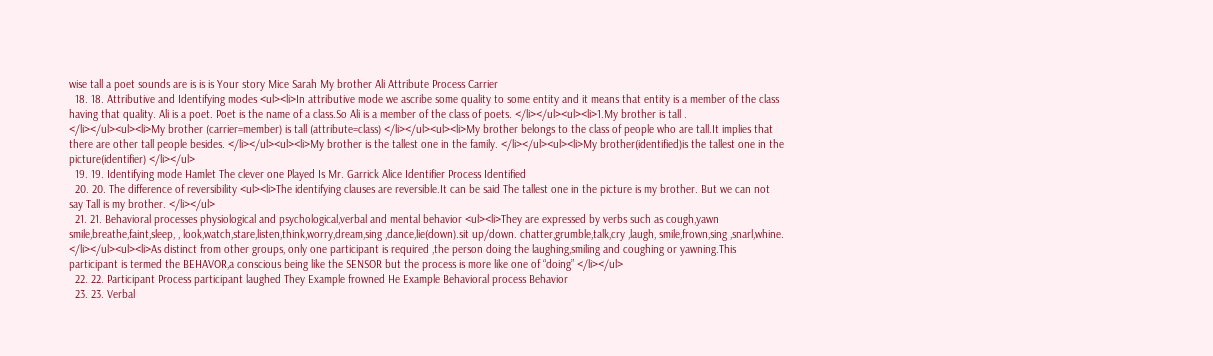wise tall a poet sounds are is is is Your story Mice Sarah My brother Ali Attribute Process Carrier
  18. 18. Attributive and Identifying modes <ul><li>In attributive mode we ascribe some quality to some entity and it means that entity is a member of the class having that quality. Ali is a poet. Poet is the name of a class.So Ali is a member of the class of poets. </li></ul><ul><li>1.My brother is tall . </li></ul><ul><li>My brother (carrier=member) is tall (attribute=class) </li></ul><ul><li>My brother belongs to the class of people who are tall.It implies that there are other tall people besides. </li></ul><ul><li>My brother is the tallest one in the family. </li></ul><ul><li>My brother(identified)is the tallest one in the picture(identifier) </li></ul>
  19. 19. Identifying mode Hamlet The clever one Played Is Mr. Garrick Alice Identifier Process Identified
  20. 20. The difference of reversibility <ul><li>The identifying clauses are reversible.It can be said The tallest one in the picture is my brother. But we can not say Tall is my brother. </li></ul>
  21. 21. Behavioral processes physiological and psychological,verbal and mental behavior <ul><li>They are expressed by verbs such as cough,yawn smile,breathe,faint,sleep, , look,watch,stare,listen,think,worry,dream,sing ,dance,lie(down).sit up/down. chatter,grumble,talk,cry ,laugh, smile,frown,sing ,snarl,whine. </li></ul><ul><li>As distinct from other groups, only one participant is required ,the person doing the laughing,smiling and coughing or yawning.This participant is termed the BEHAVOR,a conscious being like the SENSOR but the process is more like one of “doing” </li></ul>
  22. 22. Participant Process participant laughed They Example frowned He Example Behavioral process Behavior
  23. 23. Verbal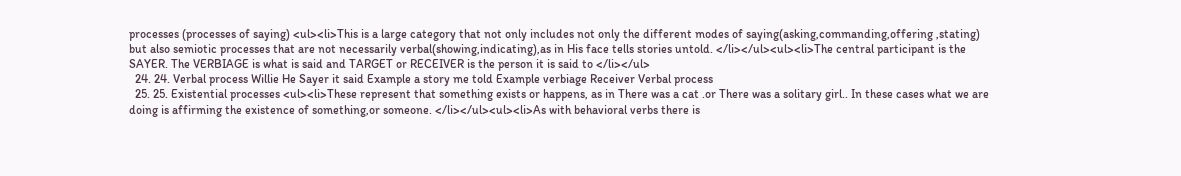processes (processes of saying) <ul><li>This is a large category that not only includes not only the different modes of saying(asking,commanding,offering ,stating) but also semiotic processes that are not necessarily verbal(showing,indicating),as in His face tells stories untold. </li></ul><ul><li>The central participant is the SAYER. The VERBIAGE is what is said and TARGET or RECEIVER is the person it is said to </li></ul>
  24. 24. Verbal process Willie He Sayer it said Example a story me told Example verbiage Receiver Verbal process
  25. 25. Existential processes <ul><li>These represent that something exists or happens, as in There was a cat .or There was a solitary girl.. In these cases what we are doing is affirming the existence of something,or someone. </li></ul><ul><li>As with behavioral verbs there is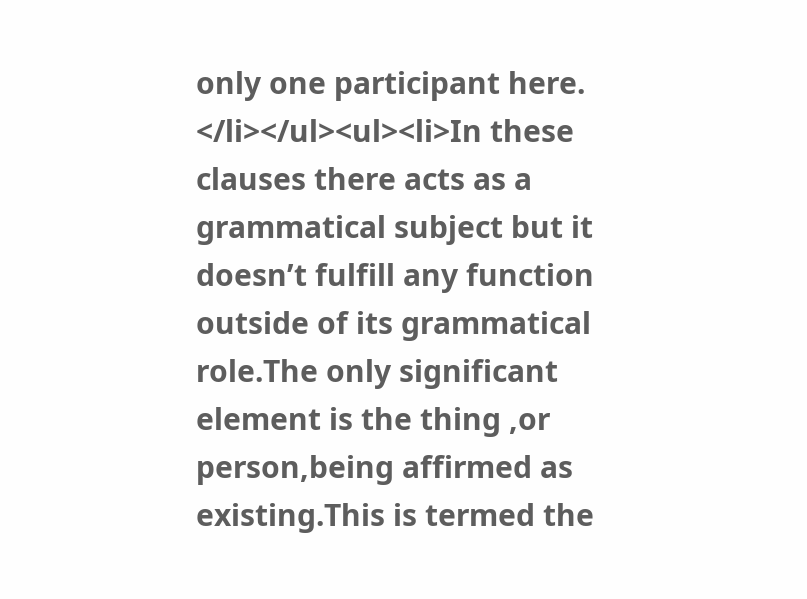only one participant here. </li></ul><ul><li>In these clauses there acts as a grammatical subject but it doesn’t fulfill any function outside of its grammatical role.The only significant element is the thing ,or person,being affirmed as existing.This is termed the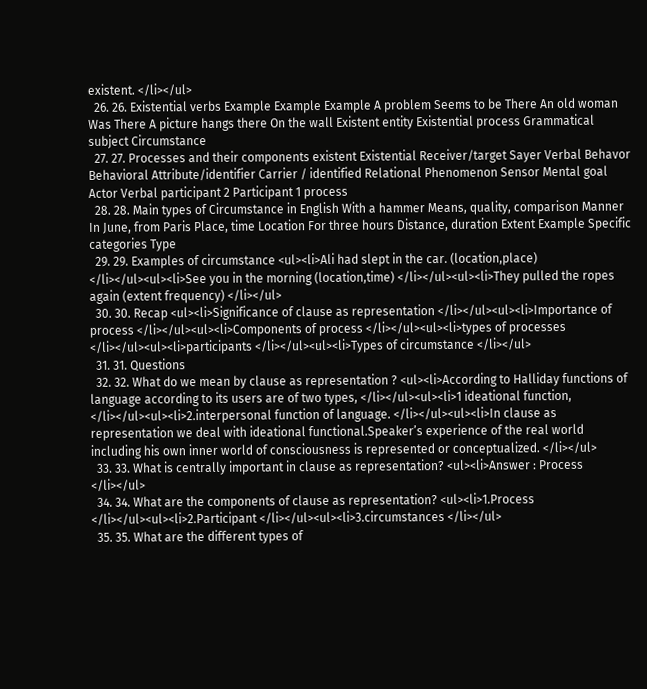existent. </li></ul>
  26. 26. Existential verbs Example Example Example A problem Seems to be There An old woman Was There A picture hangs there On the wall Existent entity Existential process Grammatical subject Circumstance
  27. 27. Processes and their components existent Existential Receiver/target Sayer Verbal Behavor Behavioral Attribute/identifier Carrier / identified Relational Phenomenon Sensor Mental goal Actor Verbal participant 2 Participant 1 process
  28. 28. Main types of Circumstance in English With a hammer Means, quality, comparison Manner In June, from Paris Place, time Location For three hours Distance, duration Extent Example Specific categories Type
  29. 29. Examples of circumstance <ul><li>Ali had slept in the car. (location,place) </li></ul><ul><li>See you in the morning (location,time) </li></ul><ul><li>They pulled the ropes again (extent frequency) </li></ul>
  30. 30. Recap <ul><li>Significance of clause as representation </li></ul><ul><li>Importance of process </li></ul><ul><li>Components of process </li></ul><ul><li>types of processes </li></ul><ul><li>participants </li></ul><ul><li>Types of circumstance </li></ul>
  31. 31. Questions
  32. 32. What do we mean by clause as representation ? <ul><li>According to Halliday functions of language according to its users are of two types, </li></ul><ul><li>1 ideational function, </li></ul><ul><li>2.interpersonal function of language. </li></ul><ul><li>In clause as representation we deal with ideational functional.Speaker’s experience of the real world including his own inner world of consciousness is represented or conceptualized. </li></ul>
  33. 33. What is centrally important in clause as representation? <ul><li>Answer : Process </li></ul>
  34. 34. What are the components of clause as representation? <ul><li>1.Process </li></ul><ul><li>2.Participant </li></ul><ul><li>3.circumstances </li></ul>
  35. 35. What are the different types of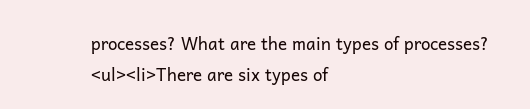processes? What are the main types of processes? <ul><li>There are six types of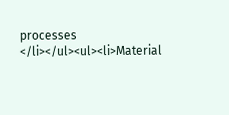processes </li></ul><ul><li>Material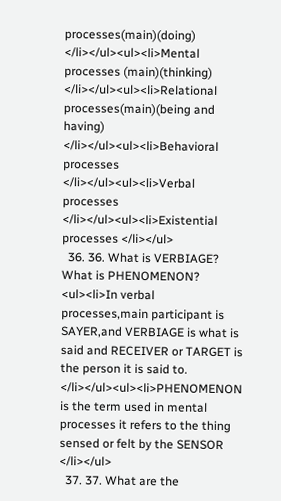processes(main)(doing) </li></ul><ul><li>Mental processes (main)(thinking) </li></ul><ul><li>Relational processes(main)(being and having) </li></ul><ul><li>Behavioral processes </li></ul><ul><li>Verbal processes </li></ul><ul><li>Existential processes </li></ul>
  36. 36. What is VERBIAGE? What is PHENOMENON? <ul><li>In verbal processes,main participant is SAYER,and VERBIAGE is what is said and RECEIVER or TARGET is the person it is said to. </li></ul><ul><li>PHENOMENON is the term used in mental processes it refers to the thing sensed or felt by the SENSOR </li></ul>
  37. 37. What are the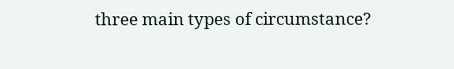three main types of circumstance?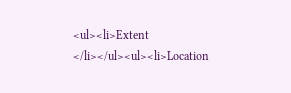<ul><li>Extent </li></ul><ul><li>Location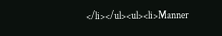</li></ul><ul><li>Manner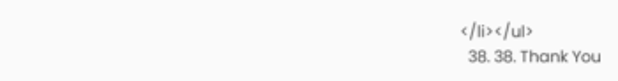</li></ul>
  38. 38. Thank You